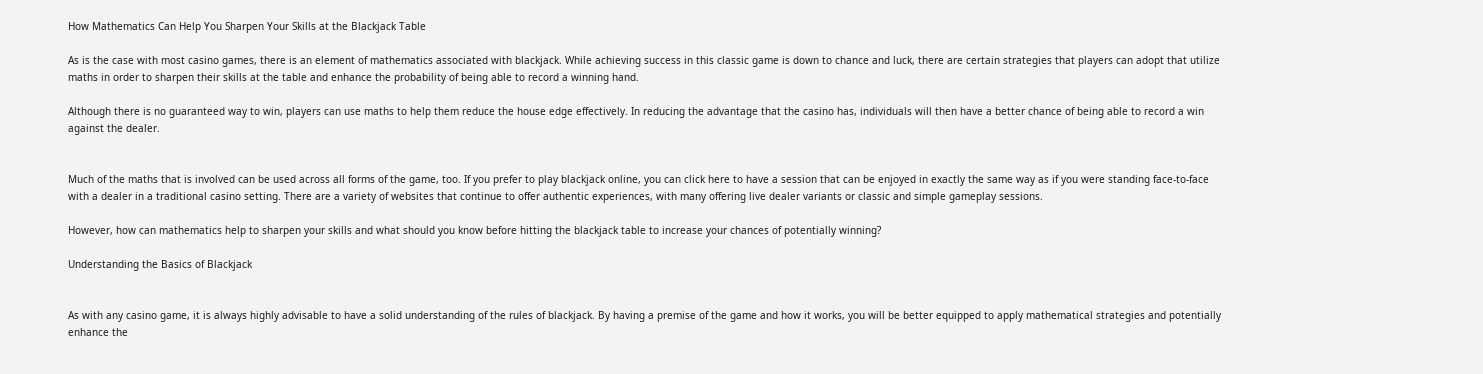How Mathematics Can Help You Sharpen Your Skills at the Blackjack Table

As is the case with most casino games, there is an element of mathematics associated with blackjack. While achieving success in this classic game is down to chance and luck, there are certain strategies that players can adopt that utilize maths in order to sharpen their skills at the table and enhance the probability of being able to record a winning hand.

Although there is no guaranteed way to win, players can use maths to help them reduce the house edge effectively. In reducing the advantage that the casino has, individuals will then have a better chance of being able to record a win against the dealer.


Much of the maths that is involved can be used across all forms of the game, too. If you prefer to play blackjack online, you can click here to have a session that can be enjoyed in exactly the same way as if you were standing face-to-face with a dealer in a traditional casino setting. There are a variety of websites that continue to offer authentic experiences, with many offering live dealer variants or classic and simple gameplay sessions.

However, how can mathematics help to sharpen your skills and what should you know before hitting the blackjack table to increase your chances of potentially winning?

Understanding the Basics of Blackjack


As with any casino game, it is always highly advisable to have a solid understanding of the rules of blackjack. By having a premise of the game and how it works, you will be better equipped to apply mathematical strategies and potentially enhance the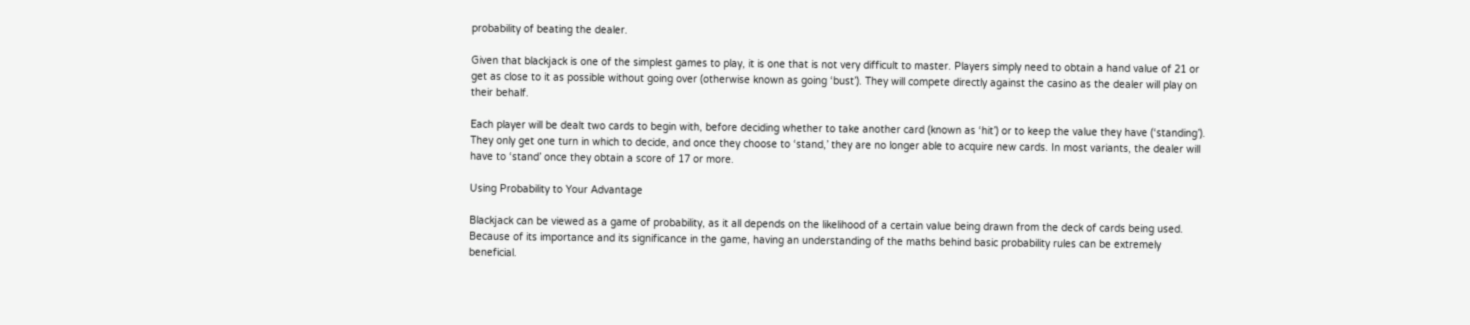probability of beating the dealer.

Given that blackjack is one of the simplest games to play, it is one that is not very difficult to master. Players simply need to obtain a hand value of 21 or get as close to it as possible without going over (otherwise known as going ‘bust’). They will compete directly against the casino as the dealer will play on their behalf.

Each player will be dealt two cards to begin with, before deciding whether to take another card (known as ‘hit’) or to keep the value they have (‘standing’). They only get one turn in which to decide, and once they choose to ‘stand,’ they are no longer able to acquire new cards. In most variants, the dealer will have to ‘stand’ once they obtain a score of 17 or more.

Using Probability to Your Advantage

Blackjack can be viewed as a game of probability, as it all depends on the likelihood of a certain value being drawn from the deck of cards being used. Because of its importance and its significance in the game, having an understanding of the maths behind basic probability rules can be extremely beneficial.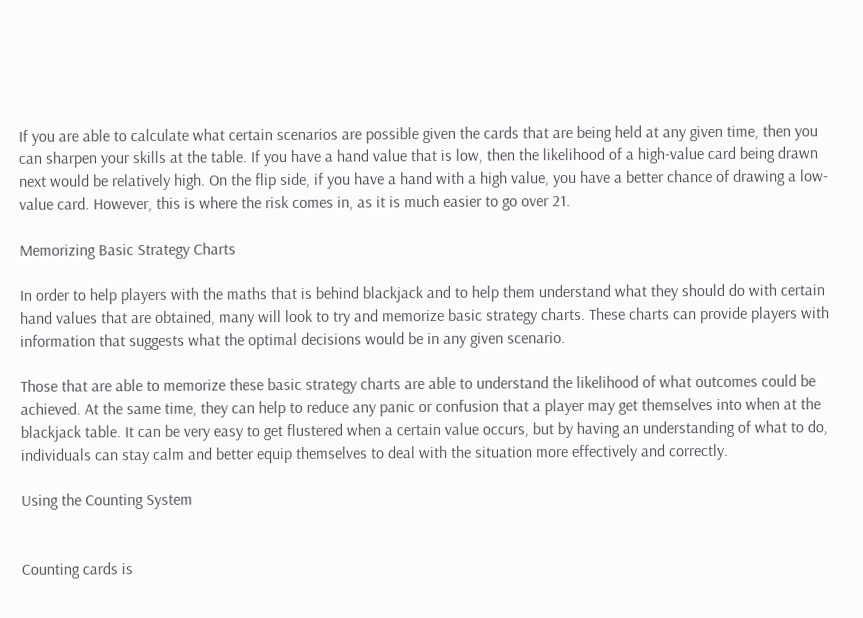If you are able to calculate what certain scenarios are possible given the cards that are being held at any given time, then you can sharpen your skills at the table. If you have a hand value that is low, then the likelihood of a high-value card being drawn next would be relatively high. On the flip side, if you have a hand with a high value, you have a better chance of drawing a low-value card. However, this is where the risk comes in, as it is much easier to go over 21.

Memorizing Basic Strategy Charts

In order to help players with the maths that is behind blackjack and to help them understand what they should do with certain hand values that are obtained, many will look to try and memorize basic strategy charts. These charts can provide players with information that suggests what the optimal decisions would be in any given scenario.

Those that are able to memorize these basic strategy charts are able to understand the likelihood of what outcomes could be achieved. At the same time, they can help to reduce any panic or confusion that a player may get themselves into when at the blackjack table. It can be very easy to get flustered when a certain value occurs, but by having an understanding of what to do, individuals can stay calm and better equip themselves to deal with the situation more effectively and correctly.

Using the Counting System


Counting cards is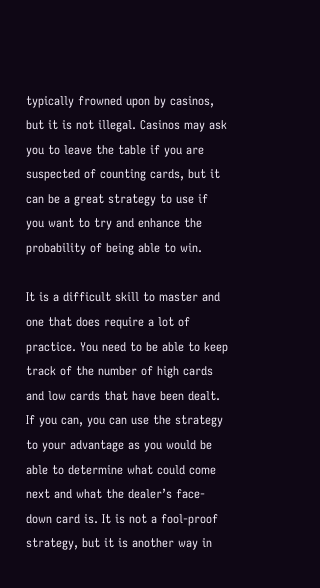typically frowned upon by casinos, but it is not illegal. Casinos may ask you to leave the table if you are suspected of counting cards, but it can be a great strategy to use if you want to try and enhance the probability of being able to win.

It is a difficult skill to master and one that does require a lot of practice. You need to be able to keep track of the number of high cards and low cards that have been dealt. If you can, you can use the strategy to your advantage as you would be able to determine what could come next and what the dealer’s face-down card is. It is not a fool-proof strategy, but it is another way in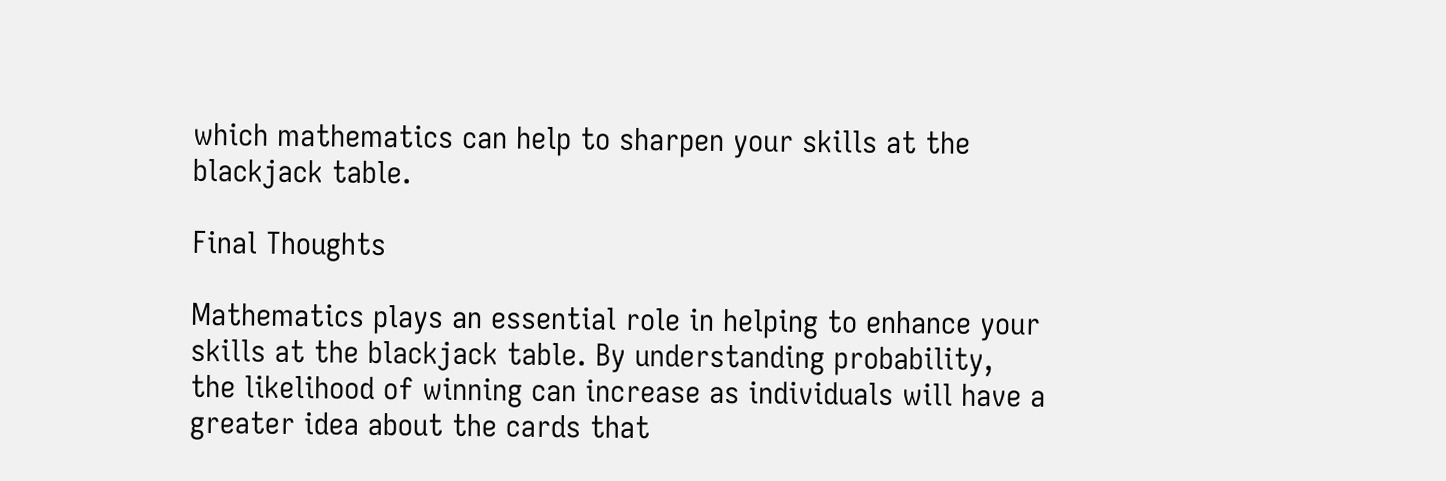which mathematics can help to sharpen your skills at the blackjack table.

Final Thoughts

Mathematics plays an essential role in helping to enhance your skills at the blackjack table. By understanding probability, the likelihood of winning can increase as individuals will have a greater idea about the cards that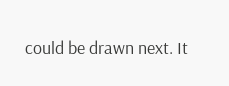could be drawn next. It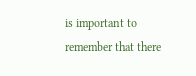is important to remember that there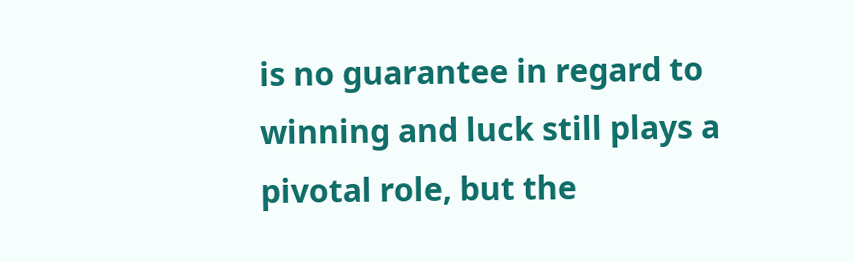is no guarantee in regard to winning and luck still plays a pivotal role, but the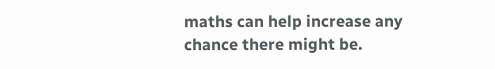maths can help increase any chance there might be.